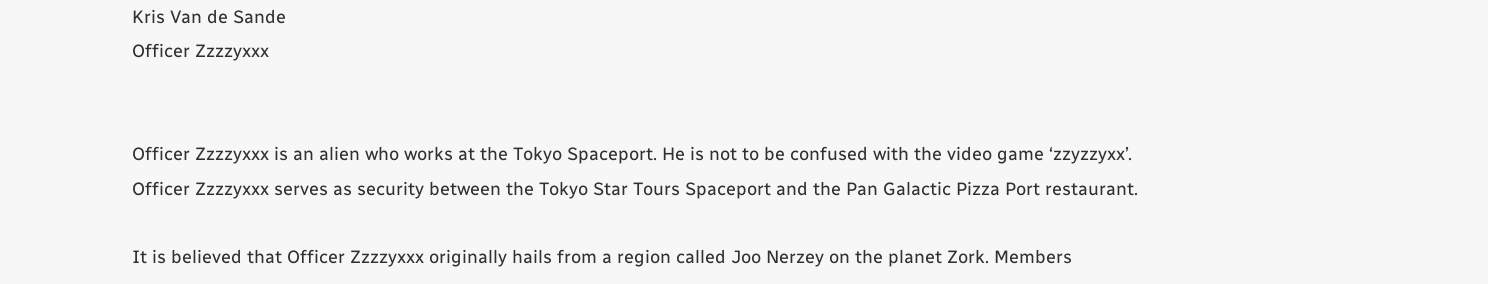Kris Van de Sande
Officer Zzzzyxxx


Officer Zzzzyxxx is an alien who works at the Tokyo Spaceport. He is not to be confused with the video game ‘zzyzzyxx’. Officer Zzzzyxxx serves as security between the Tokyo Star Tours Spaceport and the Pan Galactic Pizza Port restaurant.

It is believed that Officer Zzzzyxxx originally hails from a region called Joo Nerzey on the planet Zork. Members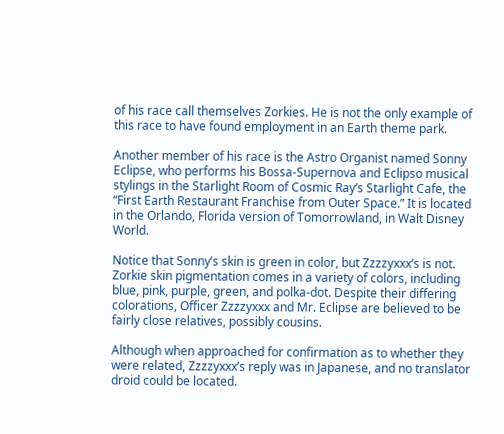of his race call themselves Zorkies. He is not the only example of this race to have found employment in an Earth theme park.

Another member of his race is the Astro Organist named Sonny Eclipse, who performs his Bossa-Supernova and Eclipso musical stylings in the Starlight Room of Cosmic Ray’s Starlight Cafe, the “First Earth Restaurant Franchise from Outer Space.” It is located in the Orlando, Florida version of Tomorrowland, in Walt Disney World.

Notice that Sonny’s skin is green in color, but Zzzzyxxx’s is not. Zorkie skin pigmentation comes in a variety of colors, including blue, pink, purple, green, and polka-dot. Despite their differing colorations, Officer Zzzzyxxx and Mr. Eclipse are believed to be fairly close relatives, possibly cousins.

Although when approached for confirmation as to whether they were related, Zzzzyxxx’s reply was in Japanese, and no translator droid could be located.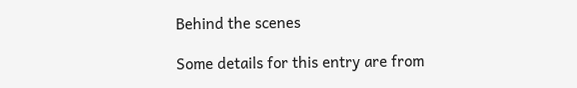Behind the scenes

Some details for this entry are from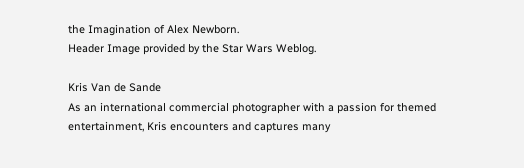the Imagination of Alex Newborn.
Header Image provided by the Star Wars Weblog.

Kris Van de Sande
As an international commercial photographer with a passion for themed entertainment, Kris encounters and captures many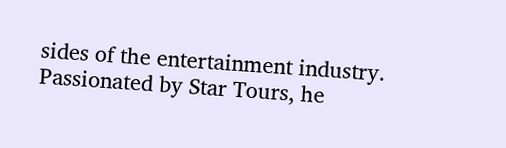sides of the entertainment industry. Passionated by Star Tours, he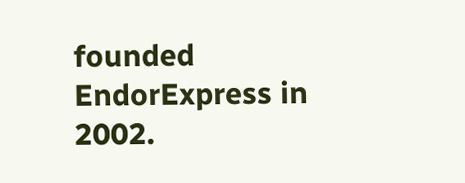founded EndorExpress in 2002.